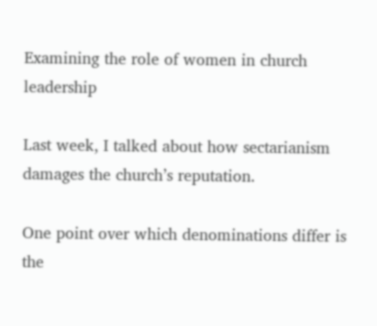Examining the role of women in church leadership

Last week, I talked about how sectarianism damages the church’s reputation.

One point over which denominations differ is the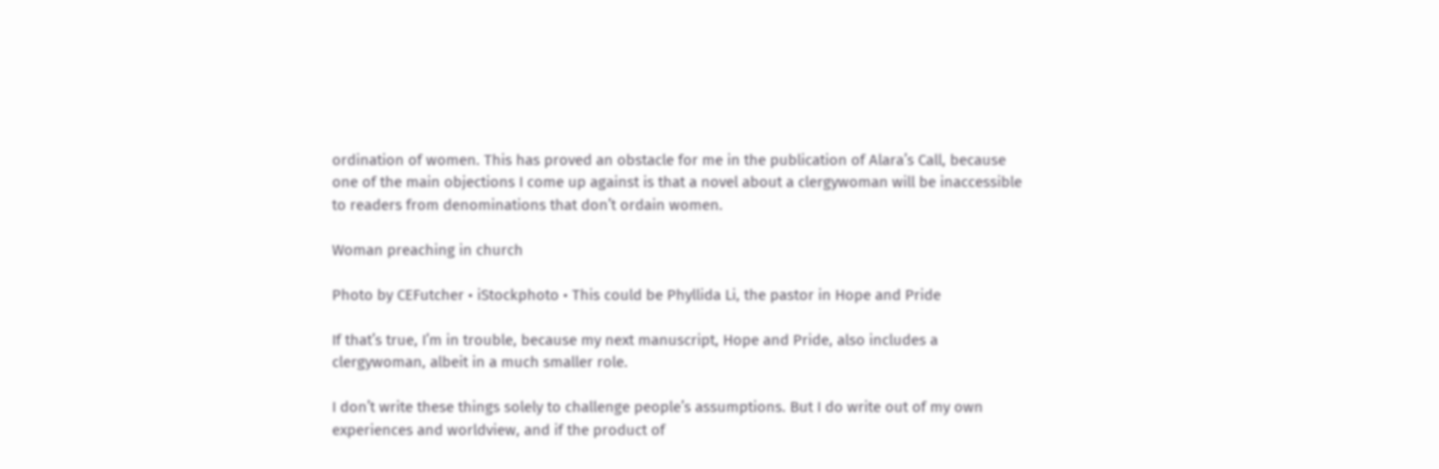ordination of women. This has proved an obstacle for me in the publication of Alara’s Call, because one of the main objections I come up against is that a novel about a clergywoman will be inaccessible to readers from denominations that don’t ordain women.

Woman preaching in church

Photo by CEFutcher • iStockphoto • This could be Phyllida Li, the pastor in Hope and Pride

If that’s true, I’m in trouble, because my next manuscript, Hope and Pride, also includes a clergywoman, albeit in a much smaller role.

I don’t write these things solely to challenge people’s assumptions. But I do write out of my own experiences and worldview, and if the product of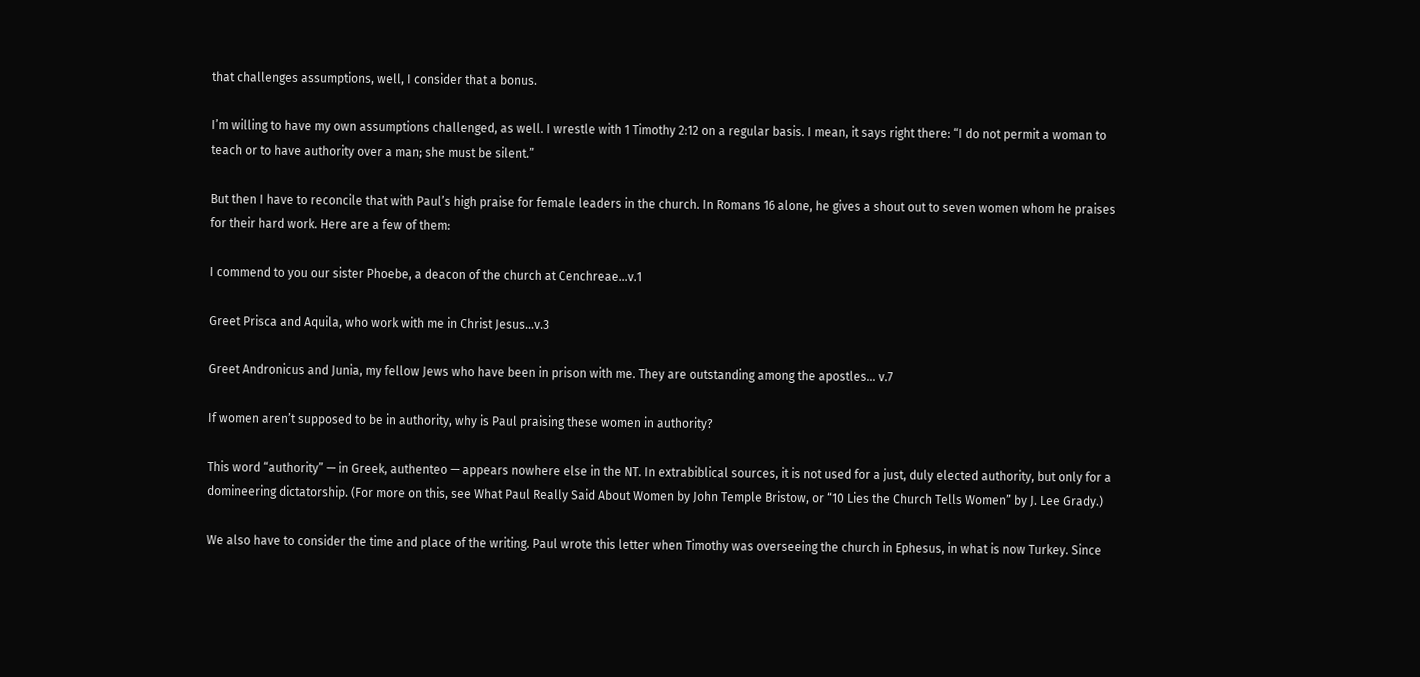that challenges assumptions, well, I consider that a bonus.

I’m willing to have my own assumptions challenged, as well. I wrestle with 1 Timothy 2:12 on a regular basis. I mean, it says right there: “I do not permit a woman to teach or to have authority over a man; she must be silent.”

But then I have to reconcile that with Paul’s high praise for female leaders in the church. In Romans 16 alone, he gives a shout out to seven women whom he praises for their hard work. Here are a few of them:

I commend to you our sister Phoebe, a deacon of the church at Cenchreae…v.1

Greet Prisca and Aquila, who work with me in Christ Jesus…v.3

Greet Andronicus and Junia, my fellow Jews who have been in prison with me. They are outstanding among the apostles… v.7

If women aren’t supposed to be in authority, why is Paul praising these women in authority?

This word “authority” — in Greek, authenteo — appears nowhere else in the NT. In extrabiblical sources, it is not used for a just, duly elected authority, but only for a domineering dictatorship. (For more on this, see What Paul Really Said About Women by John Temple Bristow, or “10 Lies the Church Tells Women” by J. Lee Grady.)

We also have to consider the time and place of the writing. Paul wrote this letter when Timothy was overseeing the church in Ephesus, in what is now Turkey. Since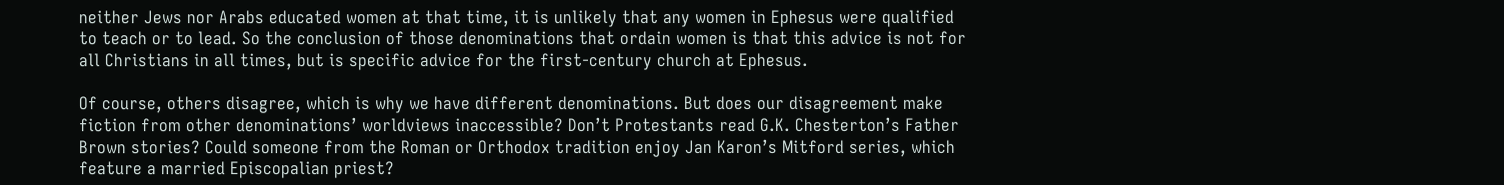neither Jews nor Arabs educated women at that time, it is unlikely that any women in Ephesus were qualified to teach or to lead. So the conclusion of those denominations that ordain women is that this advice is not for all Christians in all times, but is specific advice for the first-century church at Ephesus.

Of course, others disagree, which is why we have different denominations. But does our disagreement make fiction from other denominations’ worldviews inaccessible? Don’t Protestants read G.K. Chesterton’s Father Brown stories? Could someone from the Roman or Orthodox tradition enjoy Jan Karon’s Mitford series, which feature a married Episcopalian priest?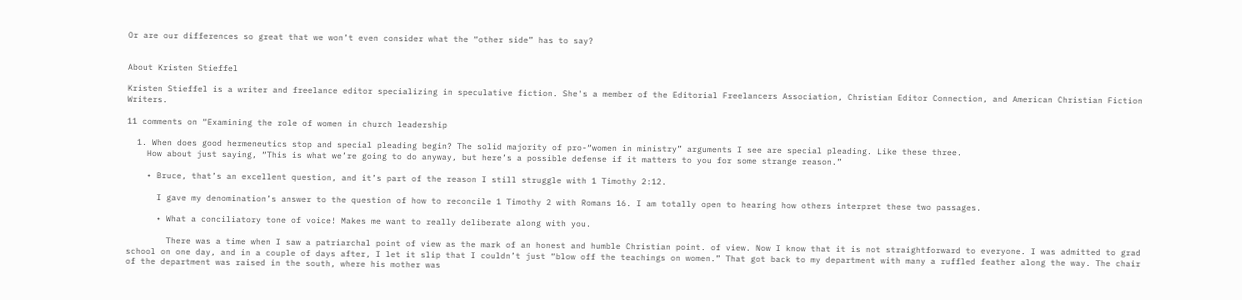Or are our differences so great that we won’t even consider what the “other side” has to say?


About Kristen Stieffel

Kristen Stieffel is a writer and freelance editor specializing in speculative fiction. She's a member of the Editorial Freelancers Association, Christian Editor Connection, and American Christian Fiction Writers.

11 comments on “Examining the role of women in church leadership

  1. When does good hermeneutics stop and special pleading begin? The solid majority of pro-“women in ministry” arguments I see are special pleading. Like these three.
    How about just saying, “This is what we’re going to do anyway, but here’s a possible defense if it matters to you for some strange reason.”

    • Bruce, that’s an excellent question, and it’s part of the reason I still struggle with 1 Timothy 2:12.

      I gave my denomination’s answer to the question of how to reconcile 1 Timothy 2 with Romans 16. I am totally open to hearing how others interpret these two passages.

      • What a conciliatory tone of voice! Makes me want to really deliberate along with you.

        There was a time when I saw a patriarchal point of view as the mark of an honest and humble Christian point. of view. Now I know that it is not straightforward to everyone. I was admitted to grad school on one day, and in a couple of days after, I let it slip that I couldn’t just “blow off the teachings on women.” That got back to my department with many a ruffled feather along the way. The chair of the department was raised in the south, where his mother was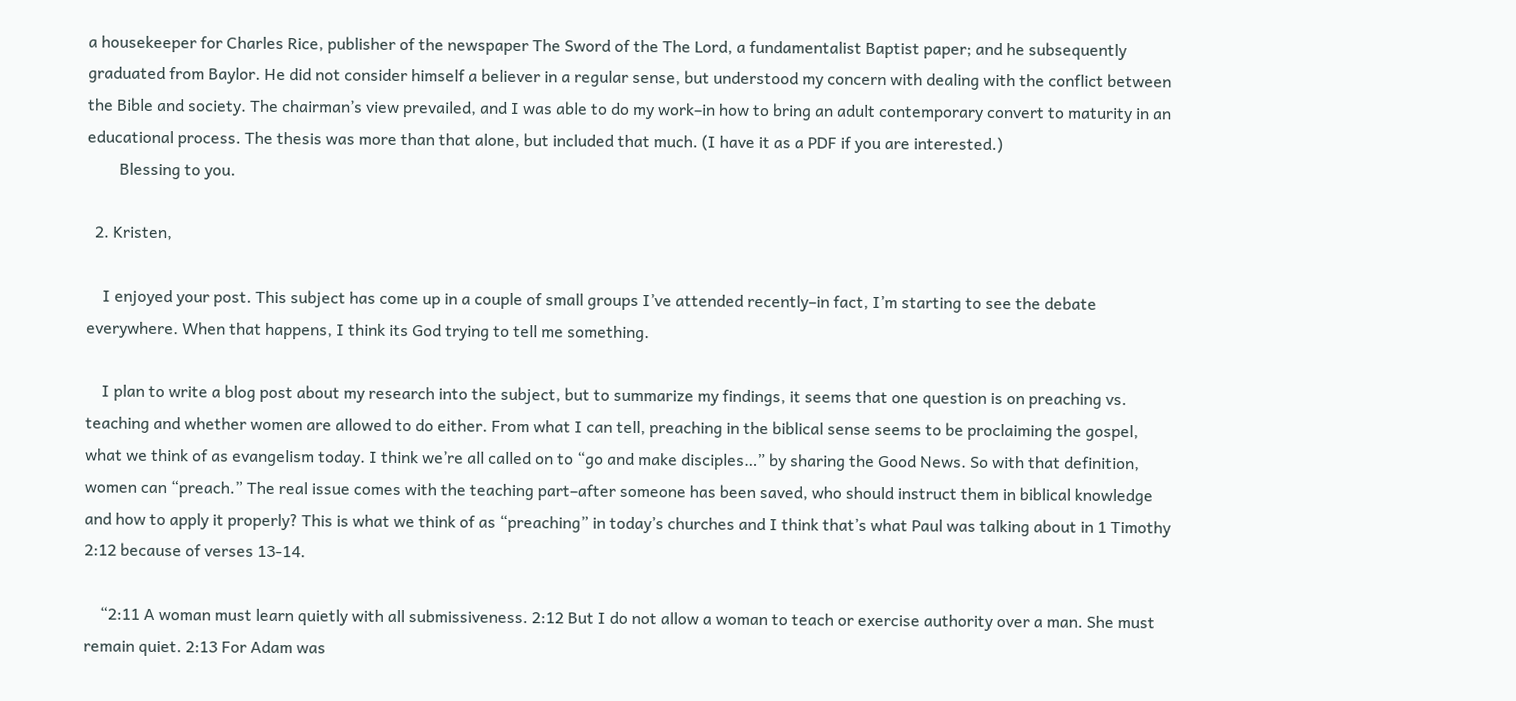a housekeeper for Charles Rice, publisher of the newspaper The Sword of the The Lord, a fundamentalist Baptist paper; and he subsequently graduated from Baylor. He did not consider himself a believer in a regular sense, but understood my concern with dealing with the conflict between the Bible and society. The chairman’s view prevailed, and I was able to do my work–in how to bring an adult contemporary convert to maturity in an educational process. The thesis was more than that alone, but included that much. (I have it as a PDF if you are interested.)
        Blessing to you.

  2. Kristen,

    I enjoyed your post. This subject has come up in a couple of small groups I’ve attended recently–in fact, I’m starting to see the debate everywhere. When that happens, I think its God trying to tell me something.

    I plan to write a blog post about my research into the subject, but to summarize my findings, it seems that one question is on preaching vs. teaching and whether women are allowed to do either. From what I can tell, preaching in the biblical sense seems to be proclaiming the gospel, what we think of as evangelism today. I think we’re all called on to “go and make disciples…” by sharing the Good News. So with that definition, women can “preach.” The real issue comes with the teaching part–after someone has been saved, who should instruct them in biblical knowledge and how to apply it properly? This is what we think of as “preaching” in today’s churches and I think that’s what Paul was talking about in 1 Timothy 2:12 because of verses 13-14.

    “2:11 A woman must learn quietly with all submissiveness. 2:12 But I do not allow a woman to teach or exercise authority over a man. She must remain quiet. 2:13 For Adam was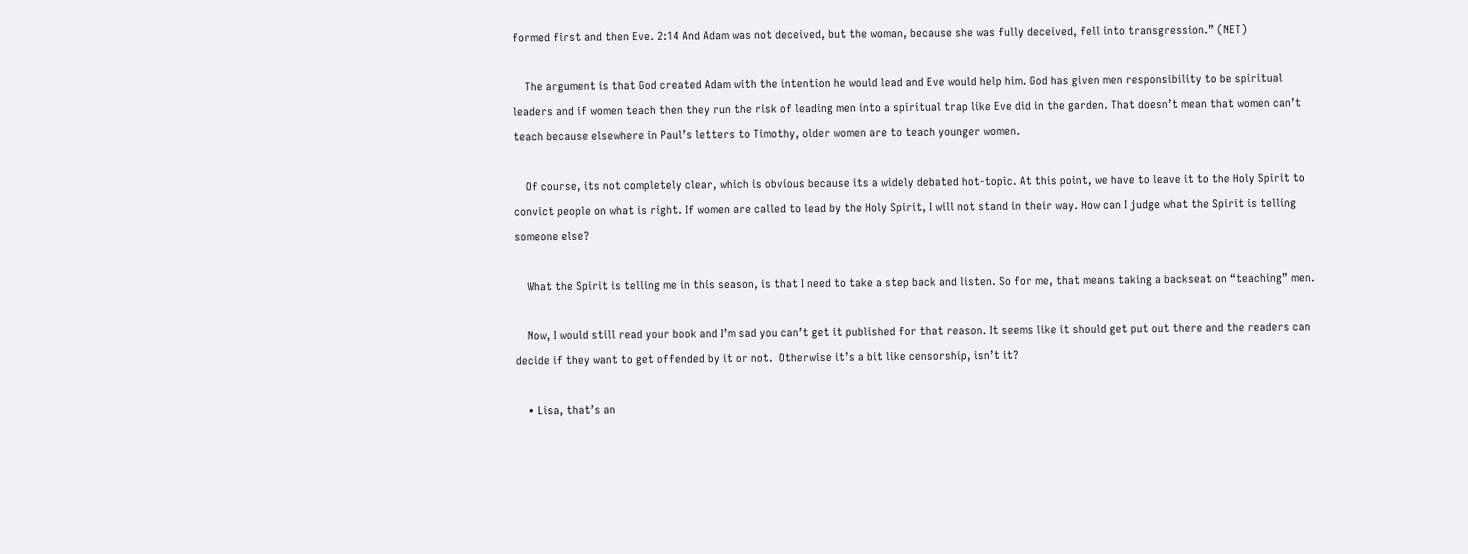formed first and then Eve. 2:14 And Adam was not deceived, but the woman, because she was fully deceived, fell into transgression.” (NET)

    The argument is that God created Adam with the intention he would lead and Eve would help him. God has given men responsibility to be spiritual leaders and if women teach then they run the risk of leading men into a spiritual trap like Eve did in the garden. That doesn’t mean that women can’t teach because elsewhere in Paul’s letters to Timothy, older women are to teach younger women.

    Of course, its not completely clear, which is obvious because its a widely debated hot-topic. At this point, we have to leave it to the Holy Spirit to convict people on what is right. If women are called to lead by the Holy Spirit, I will not stand in their way. How can I judge what the Spirit is telling someone else?

    What the Spirit is telling me in this season, is that I need to take a step back and listen. So for me, that means taking a backseat on “teaching” men.

    Now, I would still read your book and I’m sad you can’t get it published for that reason. It seems like it should get put out there and the readers can decide if they want to get offended by it or not.  Otherwise it’s a bit like censorship, isn’t it?

    • Lisa, that’s an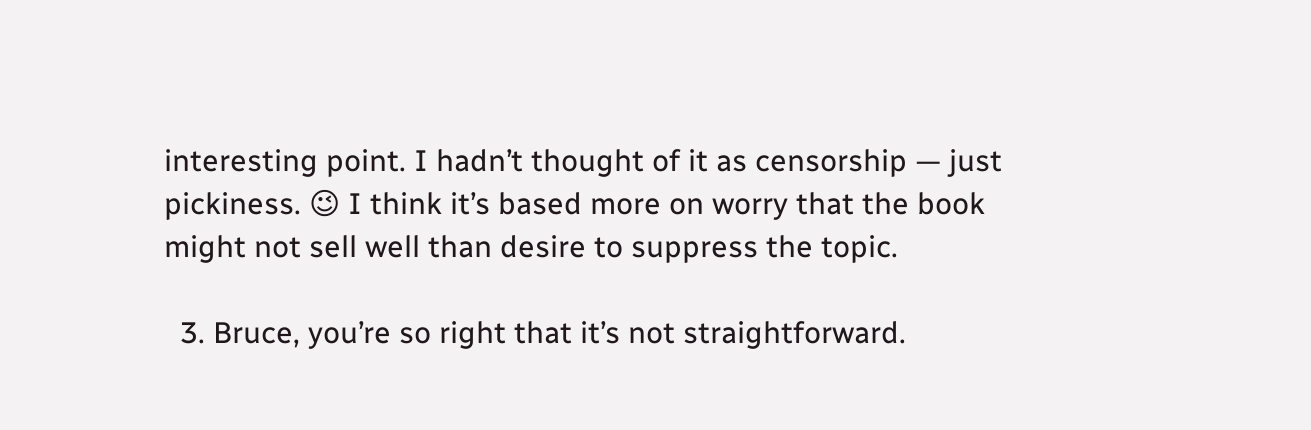interesting point. I hadn’t thought of it as censorship — just pickiness. 😉 I think it’s based more on worry that the book might not sell well than desire to suppress the topic.

  3. Bruce, you’re so right that it’s not straightforward.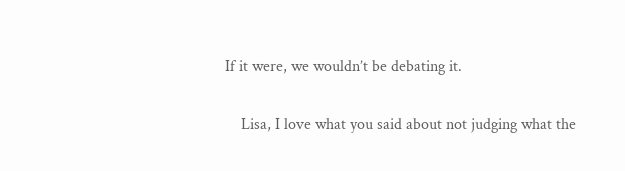If it were, we wouldn’t be debating it.

    Lisa, I love what you said about not judging what the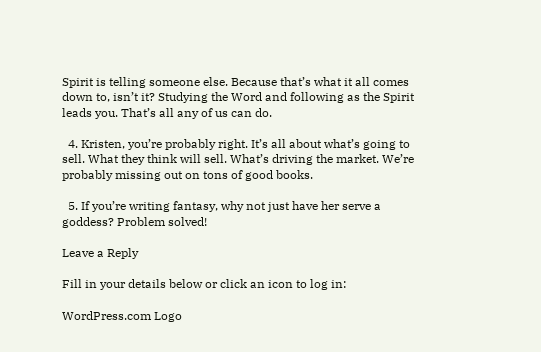Spirit is telling someone else. Because that’s what it all comes down to, isn’t it? Studying the Word and following as the Spirit leads you. That’s all any of us can do.

  4. Kristen, you’re probably right. It’s all about what’s going to sell. What they think will sell. What’s driving the market. We’re probably missing out on tons of good books.

  5. If you’re writing fantasy, why not just have her serve a goddess? Problem solved!

Leave a Reply

Fill in your details below or click an icon to log in:

WordPress.com Logo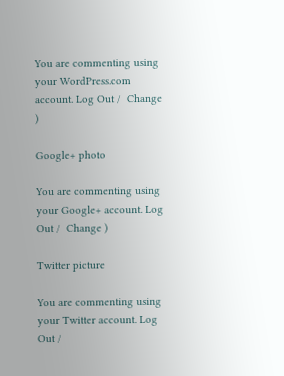You are commenting using your WordPress.com account. Log Out /  Change )

Google+ photo

You are commenting using your Google+ account. Log Out /  Change )

Twitter picture

You are commenting using your Twitter account. Log Out /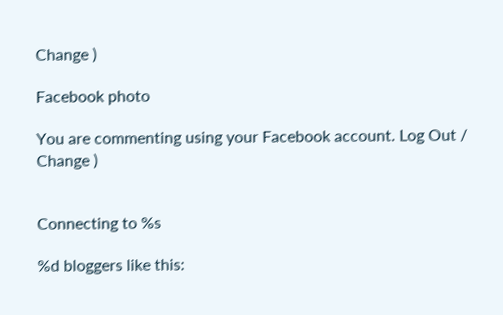Change )

Facebook photo

You are commenting using your Facebook account. Log Out /  Change )


Connecting to %s

%d bloggers like this: